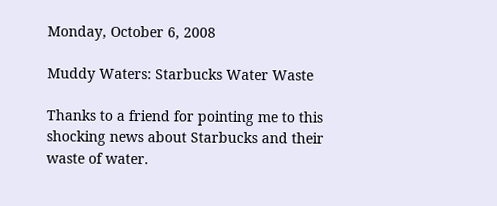Monday, October 6, 2008

Muddy Waters: Starbucks Water Waste

Thanks to a friend for pointing me to this shocking news about Starbucks and their waste of water.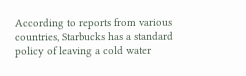According to reports from various countries, Starbucks has a standard policy of leaving a cold water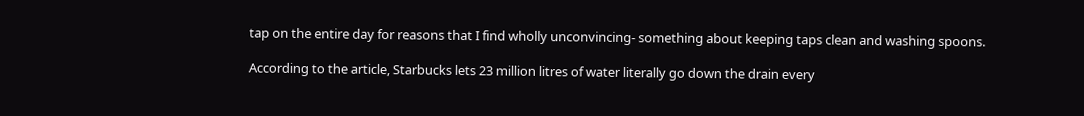tap on the entire day for reasons that I find wholly unconvincing- something about keeping taps clean and washing spoons.

According to the article, Starbucks lets 23 million litres of water literally go down the drain every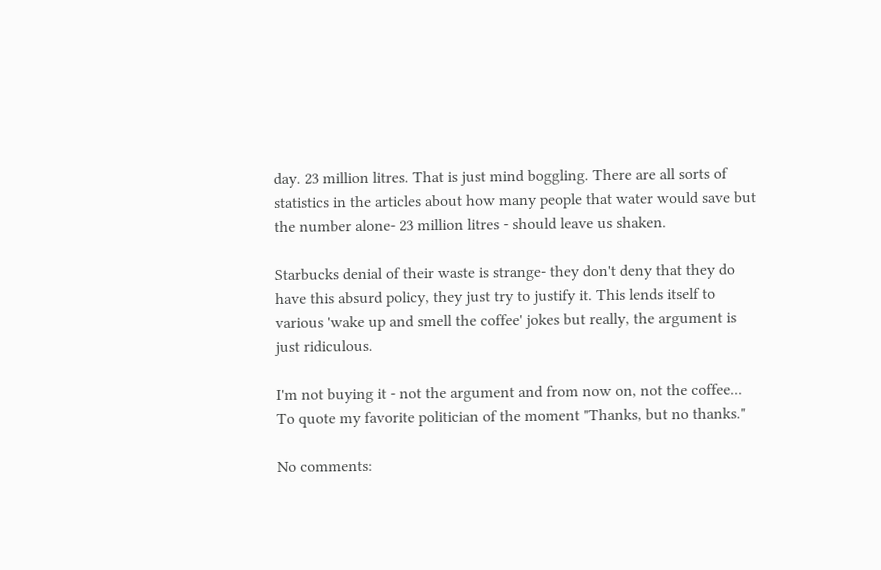day. 23 million litres. That is just mind boggling. There are all sorts of statistics in the articles about how many people that water would save but the number alone- 23 million litres - should leave us shaken.

Starbucks denial of their waste is strange- they don't deny that they do have this absurd policy, they just try to justify it. This lends itself to various 'wake up and smell the coffee' jokes but really, the argument is just ridiculous.

I'm not buying it - not the argument and from now on, not the coffee...
To quote my favorite politician of the moment "Thanks, but no thanks."

No comments: